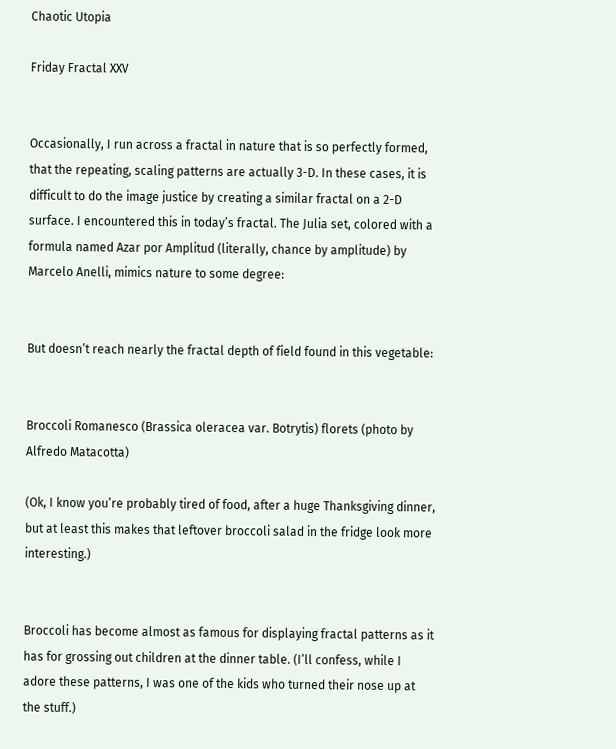Chaotic Utopia

Friday Fractal XXV


Occasionally, I run across a fractal in nature that is so perfectly formed, that the repeating, scaling patterns are actually 3-D. In these cases, it is difficult to do the image justice by creating a similar fractal on a 2-D surface. I encountered this in today’s fractal. The Julia set, colored with a formula named Azar por Amplitud (literally, chance by amplitude) by Marcelo Anelli, mimics nature to some degree:


But doesn’t reach nearly the fractal depth of field found in this vegetable:


Broccoli Romanesco (Brassica oleracea var. Botrytis) florets (photo by Alfredo Matacotta)

(Ok, I know you’re probably tired of food, after a huge Thanksgiving dinner, but at least this makes that leftover broccoli salad in the fridge look more interesting.)


Broccoli has become almost as famous for displaying fractal patterns as it has for grossing out children at the dinner table. (I’ll confess, while I adore these patterns, I was one of the kids who turned their nose up at the stuff.)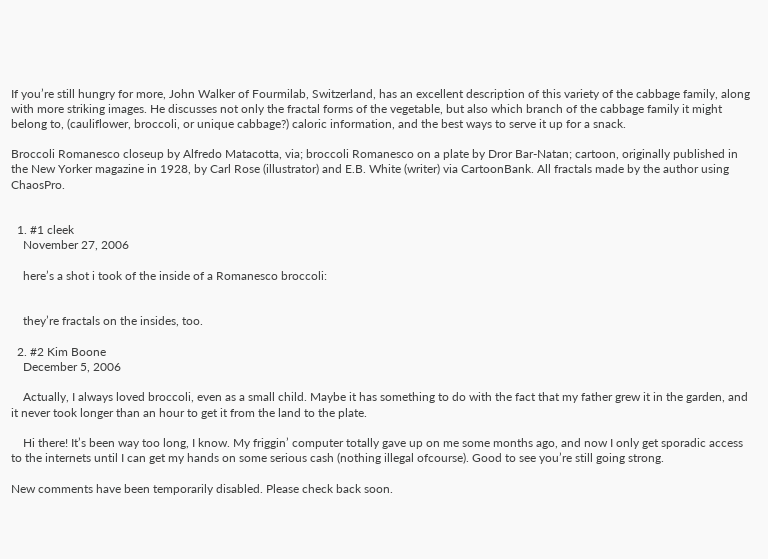If you’re still hungry for more, John Walker of Fourmilab, Switzerland, has an excellent description of this variety of the cabbage family, along with more striking images. He discusses not only the fractal forms of the vegetable, but also which branch of the cabbage family it might belong to, (cauliflower, broccoli, or unique cabbage?) caloric information, and the best ways to serve it up for a snack.

Broccoli Romanesco closeup by Alfredo Matacotta, via; broccoli Romanesco on a plate by Dror Bar-Natan; cartoon, originally published in the New Yorker magazine in 1928, by Carl Rose (illustrator) and E.B. White (writer) via CartoonBank. All fractals made by the author using ChaosPro.


  1. #1 cleek
    November 27, 2006

    here’s a shot i took of the inside of a Romanesco broccoli:


    they’re fractals on the insides, too.

  2. #2 Kim Boone
    December 5, 2006

    Actually, I always loved broccoli, even as a small child. Maybe it has something to do with the fact that my father grew it in the garden, and it never took longer than an hour to get it from the land to the plate.

    Hi there! It’s been way too long, I know. My friggin’ computer totally gave up on me some months ago, and now I only get sporadic access to the internets until I can get my hands on some serious cash (nothing illegal ofcourse). Good to see you’re still going strong.

New comments have been temporarily disabled. Please check back soon.